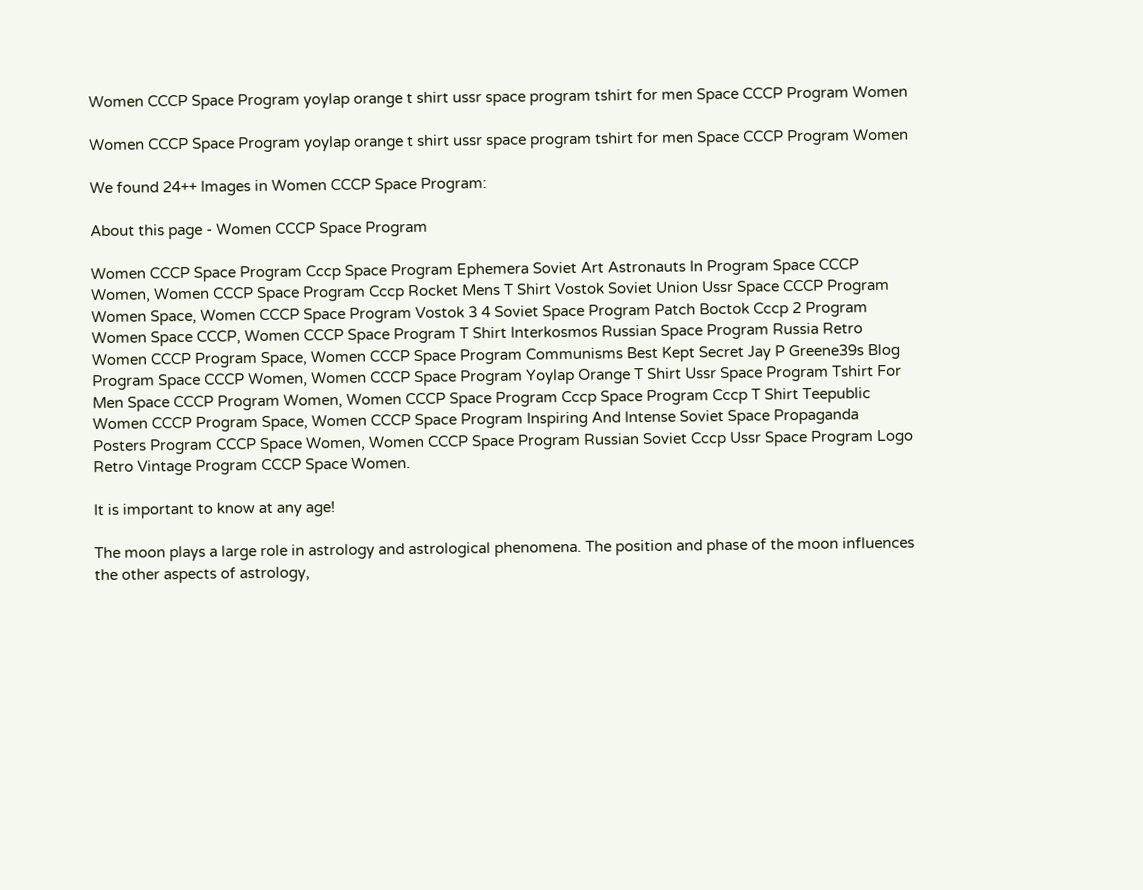Women CCCP Space Program yoylap orange t shirt ussr space program tshirt for men Space CCCP Program Women

Women CCCP Space Program yoylap orange t shirt ussr space program tshirt for men Space CCCP Program Women

We found 24++ Images in Women CCCP Space Program:

About this page - Women CCCP Space Program

Women CCCP Space Program Cccp Space Program Ephemera Soviet Art Astronauts In Program Space CCCP Women, Women CCCP Space Program Cccp Rocket Mens T Shirt Vostok Soviet Union Ussr Space CCCP Program Women Space, Women CCCP Space Program Vostok 3 4 Soviet Space Program Patch Boctok Cccp 2 Program Women Space CCCP, Women CCCP Space Program T Shirt Interkosmos Russian Space Program Russia Retro Women CCCP Program Space, Women CCCP Space Program Communisms Best Kept Secret Jay P Greene39s Blog Program Space CCCP Women, Women CCCP Space Program Yoylap Orange T Shirt Ussr Space Program Tshirt For Men Space CCCP Program Women, Women CCCP Space Program Cccp Space Program Cccp T Shirt Teepublic Women CCCP Program Space, Women CCCP Space Program Inspiring And Intense Soviet Space Propaganda Posters Program CCCP Space Women, Women CCCP Space Program Russian Soviet Cccp Ussr Space Program Logo Retro Vintage Program CCCP Space Women.

It is important to know at any age!

The moon plays a large role in astrology and astrological phenomena. The position and phase of the moon influences the other aspects of astrology,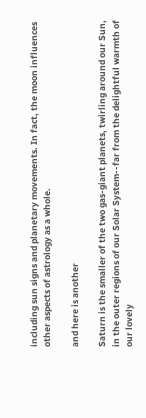including sun signs and planetary movements. In fact, the moon influences other aspects of astrology as a whole.

and here is another

Saturn is the smaller of the two gas-giant planets, twirling around our Sun, in the outer regions of our Solar System--far from the delightful warmth of our lovely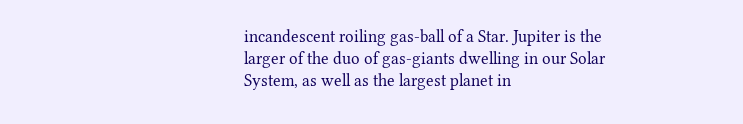incandescent roiling gas-ball of a Star. Jupiter is the larger of the duo of gas-giants dwelling in our Solar System, as well as the largest planet in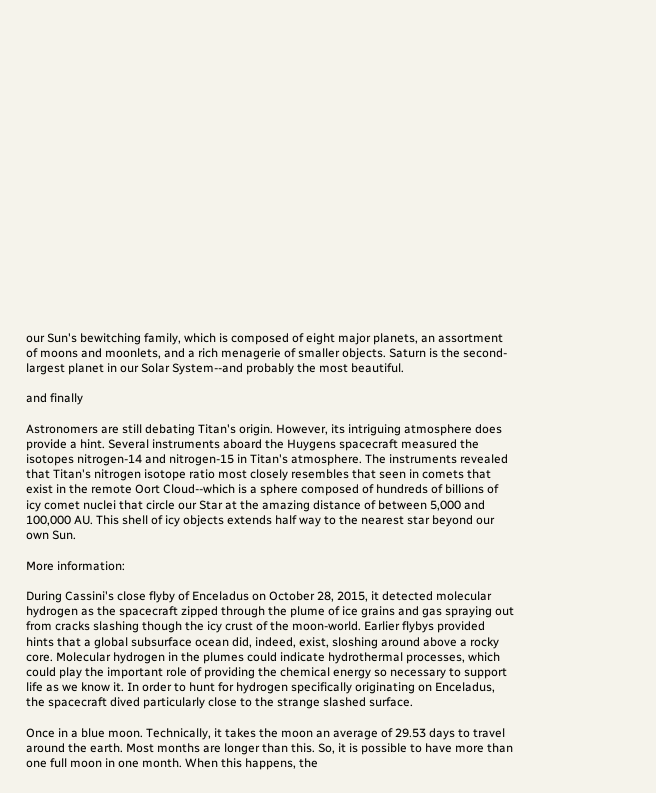our Sun's bewitching family, which is composed of eight major planets, an assortment of moons and moonlets, and a rich menagerie of smaller objects. Saturn is the second-largest planet in our Solar System--and probably the most beautiful.

and finally

Astronomers are still debating Titan's origin. However, its intriguing atmosphere does provide a hint. Several instruments aboard the Huygens spacecraft measured the isotopes nitrogen-14 and nitrogen-15 in Titan's atmosphere. The instruments revealed that Titan's nitrogen isotope ratio most closely resembles that seen in comets that exist in the remote Oort Cloud--which is a sphere composed of hundreds of billions of icy comet nuclei that circle our Star at the amazing distance of between 5,000 and 100,000 AU. This shell of icy objects extends half way to the nearest star beyond our own Sun.

More information:

During Cassini's close flyby of Enceladus on October 28, 2015, it detected molecular hydrogen as the spacecraft zipped through the plume of ice grains and gas spraying out from cracks slashing though the icy crust of the moon-world. Earlier flybys provided hints that a global subsurface ocean did, indeed, exist, sloshing around above a rocky core. Molecular hydrogen in the plumes could indicate hydrothermal processes, which could play the important role of providing the chemical energy so necessary to support life as we know it. In order to hunt for hydrogen specifically originating on Enceladus, the spacecraft dived particularly close to the strange slashed surface.

Once in a blue moon. Technically, it takes the moon an average of 29.53 days to travel around the earth. Most months are longer than this. So, it is possible to have more than one full moon in one month. When this happens, the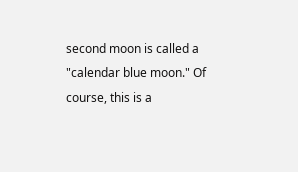second moon is called a "calendar blue moon." Of course, this is a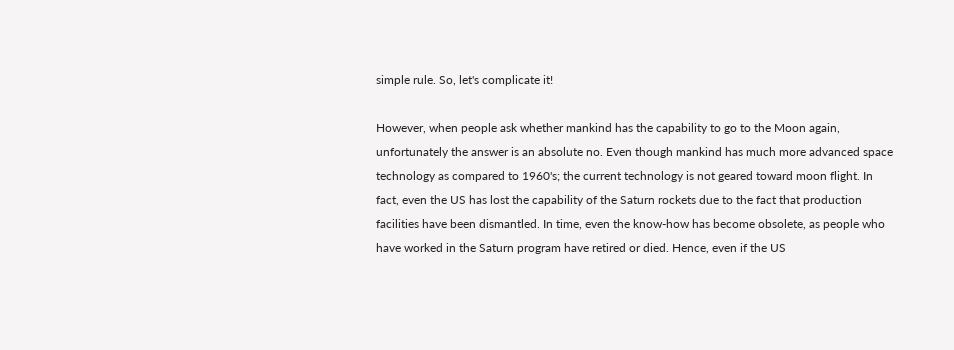simple rule. So, let's complicate it!

However, when people ask whether mankind has the capability to go to the Moon again, unfortunately the answer is an absolute no. Even though mankind has much more advanced space technology as compared to 1960's; the current technology is not geared toward moon flight. In fact, even the US has lost the capability of the Saturn rockets due to the fact that production facilities have been dismantled. In time, even the know-how has become obsolete, as people who have worked in the Saturn program have retired or died. Hence, even if the US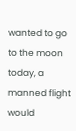wanted to go to the moon today, a manned flight would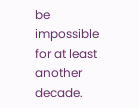be impossible for at least another decade.